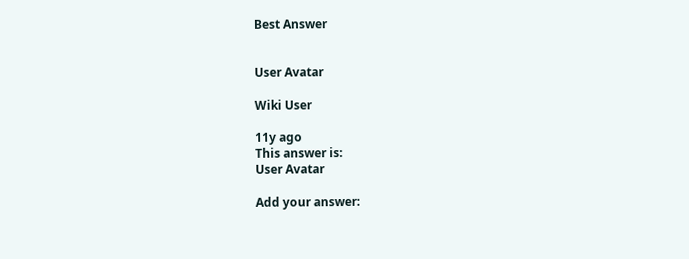Best Answer


User Avatar

Wiki User

11y ago
This answer is:
User Avatar

Add your answer: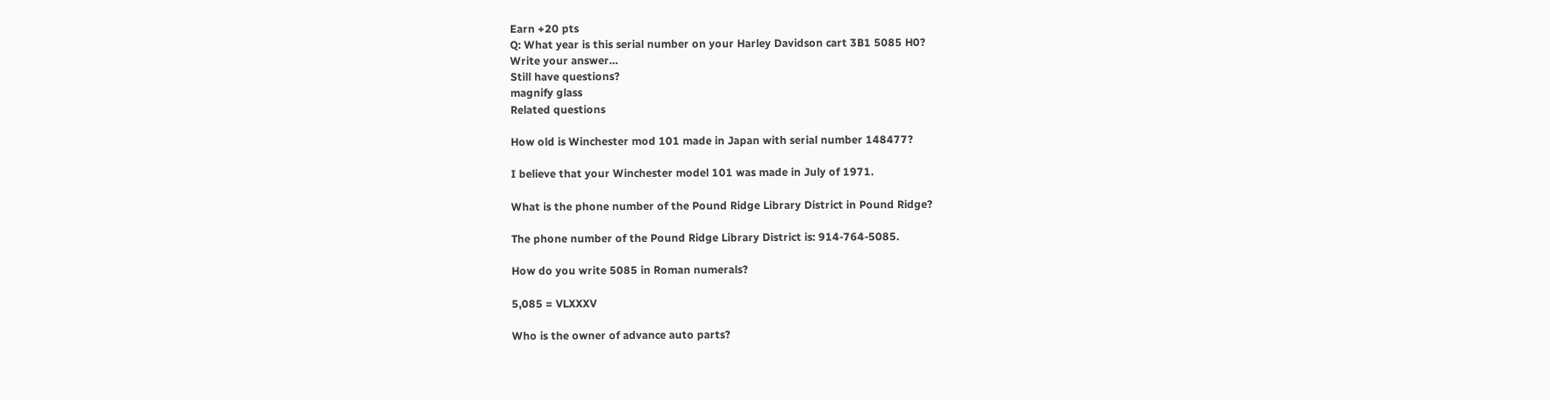Earn +20 pts
Q: What year is this serial number on your Harley Davidson cart 3B1 5085 H0?
Write your answer...
Still have questions?
magnify glass
Related questions

How old is Winchester mod 101 made in Japan with serial number 148477?

I believe that your Winchester model 101 was made in July of 1971.

What is the phone number of the Pound Ridge Library District in Pound Ridge?

The phone number of the Pound Ridge Library District is: 914-764-5085.

How do you write 5085 in Roman numerals?

5,085 = VLXXXV

Who is the owner of advance auto parts?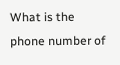What is the phone number of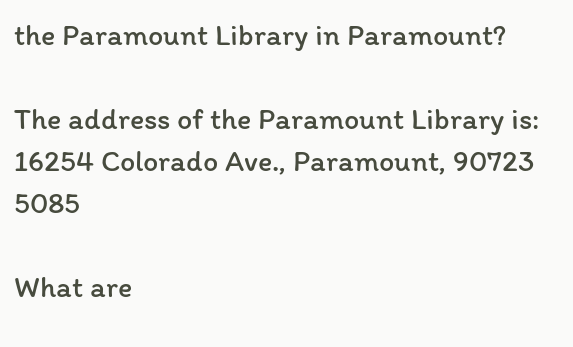the Paramount Library in Paramount?

The address of the Paramount Library is: 16254 Colorado Ave., Paramount, 90723 5085

What are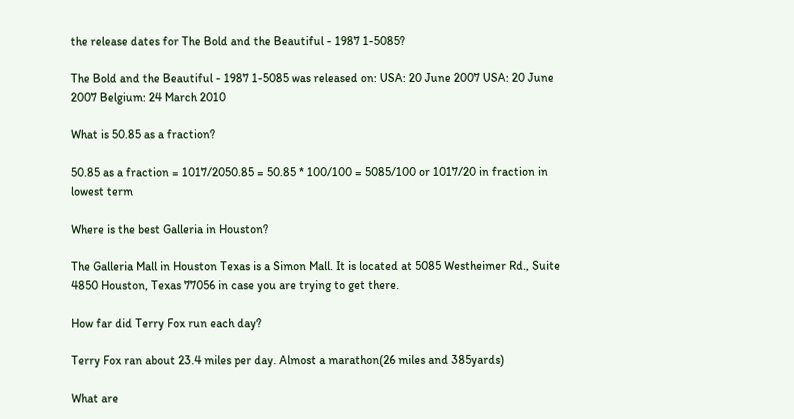the release dates for The Bold and the Beautiful - 1987 1-5085?

The Bold and the Beautiful - 1987 1-5085 was released on: USA: 20 June 2007 USA: 20 June 2007 Belgium: 24 March 2010

What is 50.85 as a fraction?

50.85 as a fraction = 1017/2050.85 = 50.85 * 100/100 = 5085/100 or 1017/20 in fraction in lowest term

Where is the best Galleria in Houston?

The Galleria Mall in Houston Texas is a Simon Mall. It is located at 5085 Westheimer Rd., Suite 4850 Houston, Texas 77056 in case you are trying to get there.

How far did Terry Fox run each day?

Terry Fox ran about 23.4 miles per day. Almost a marathon(26 miles and 385yards)

What are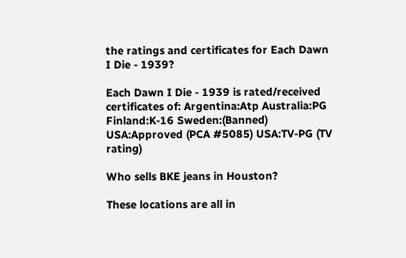the ratings and certificates for Each Dawn I Die - 1939?

Each Dawn I Die - 1939 is rated/received certificates of: Argentina:Atp Australia:PG Finland:K-16 Sweden:(Banned) USA:Approved (PCA #5085) USA:TV-PG (TV rating)

Who sells BKE jeans in Houston?

These locations are all in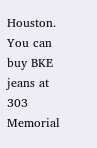Houston. You can buy BKE jeans at 303 Memorial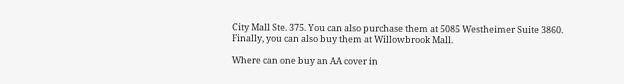City Mall Ste. 375. You can also purchase them at 5085 Westheimer Suite 3860. Finally, you can also buy them at Willowbrook Mall.

Where can one buy an AA cover in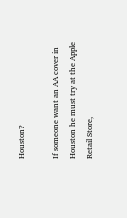Houston?

If someone want an AA cover in Houston he must try at the Apple Retail Store,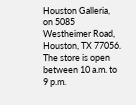Houston Galleria, on 5085 Westheimer Road, Houston, TX 77056. The store is open between 10 a.m. to 9 p.m.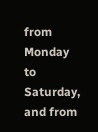from Monday to Saturday, and from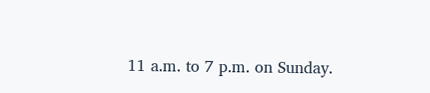11 a.m. to 7 p.m. on Sunday.